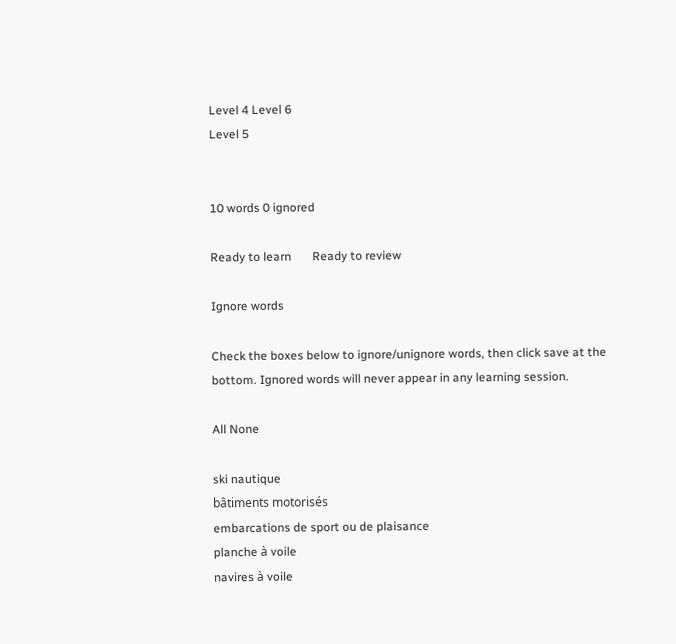Level 4 Level 6
Level 5


10 words 0 ignored

Ready to learn       Ready to review

Ignore words

Check the boxes below to ignore/unignore words, then click save at the bottom. Ignored words will never appear in any learning session.

All None

ski nautique
bâtiments motorisés
embarcations de sport ou de plaisance
planche à voile
navires à voile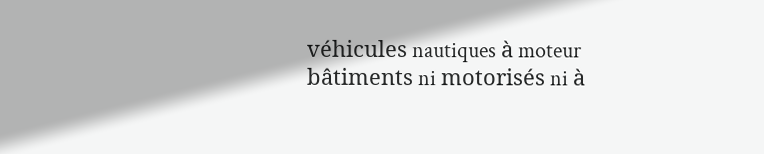véhicules nautiques à moteur
bâtiments ni motorisés ni à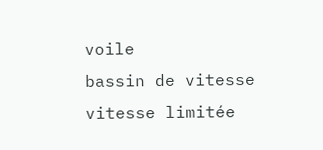voile
bassin de vitesse
vitesse limitée